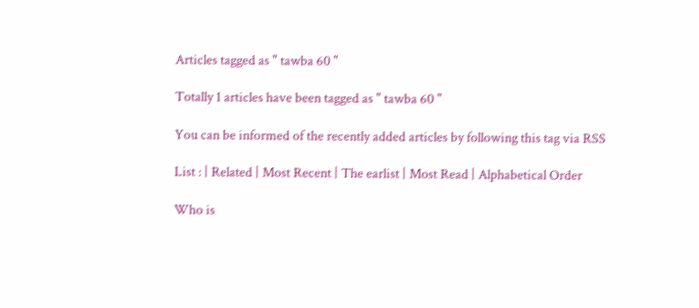Articles tagged as " tawba 60 "

Totally 1 articles have been tagged as " tawba 60 "

You can be informed of the recently added articles by following this tag via RSS

List : | Related | Most Recent | The earlist | Most Read | Alphabetical Order

Who is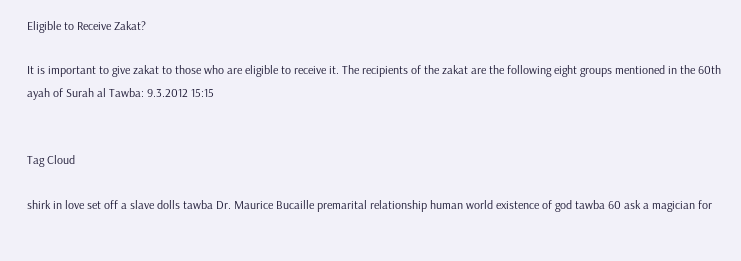Eligible to Receive Zakat?

It is important to give zakat to those who are eligible to receive it. The recipients of the zakat are the following eight groups mentioned in the 60th ayah of Surah al Tawba: 9.3.2012 15:15


Tag Cloud

shirk in love set off a slave dolls tawba Dr. Maurice Bucaille premarital relationship human world existence of god tawba 60 ask a magician for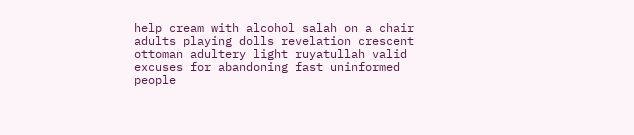help cream with alcohol salah on a chair adults playing dolls revelation crescent ottoman adultery light ruyatullah valid excuses for abandoning fast uninformed people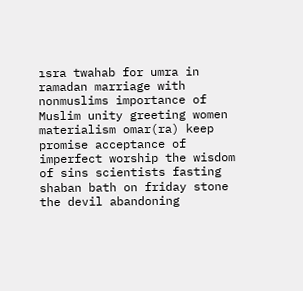ısra twahab for umra in ramadan marriage with nonmuslims importance of Muslim unity greeting women materialism omar(ra) keep promise acceptance of imperfect worship the wisdom of sins scientists fasting shaban bath on friday stone the devil abandoning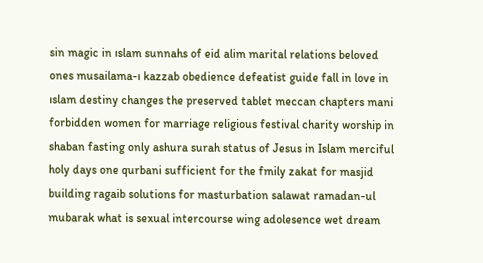sin magic in ıslam sunnahs of eid alim marital relations beloved ones musailama-ı kazzab obedience defeatist guide fall in love in ıslam destiny changes the preserved tablet meccan chapters mani forbidden women for marriage religious festival charity worship in shaban fasting only ashura surah status of Jesus in Islam merciful holy days one qurbani sufficient for the fmily zakat for masjid building ragaib solutions for masturbation salawat ramadan-ul mubarak what is sexual intercourse wing adolesence wet dream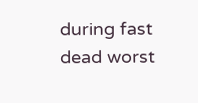during fast dead worst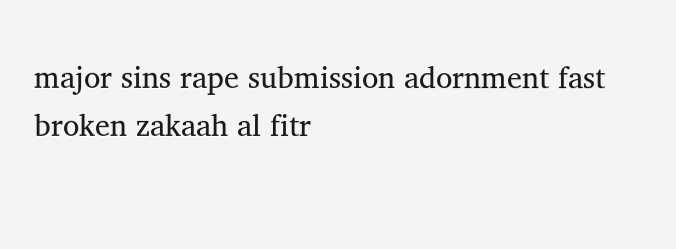major sins rape submission adornment fast broken zakaah al fitr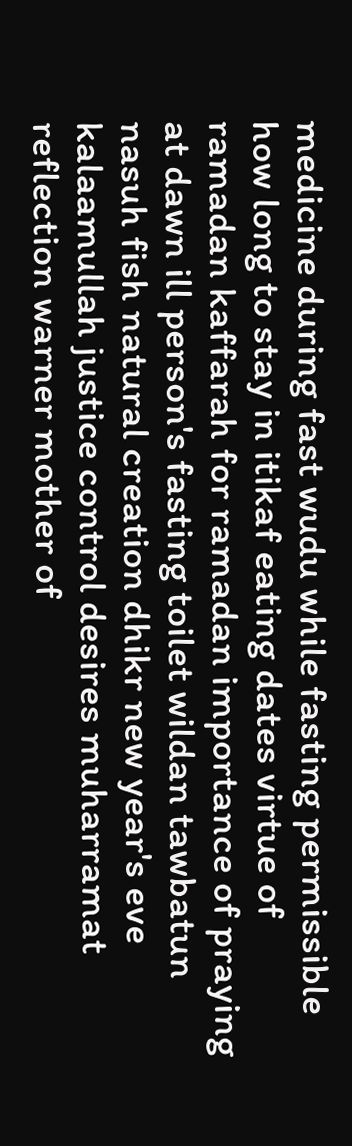medicine during fast wudu while fasting permissible how long to stay in itikaf eating dates virtue of ramadan kaffarah for ramadan importance of praying at dawn ill person's fasting toilet wildan tawbatun nasuh fish natural creation dhikr new year's eve kalaamullah justice control desires muharramat reflection warner mother of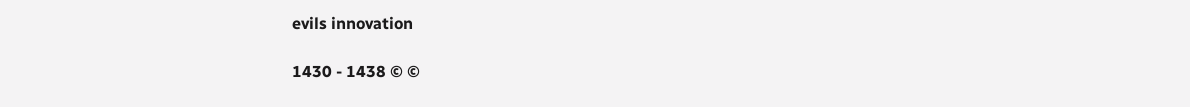evils innovation

1430 - 1438 © ©